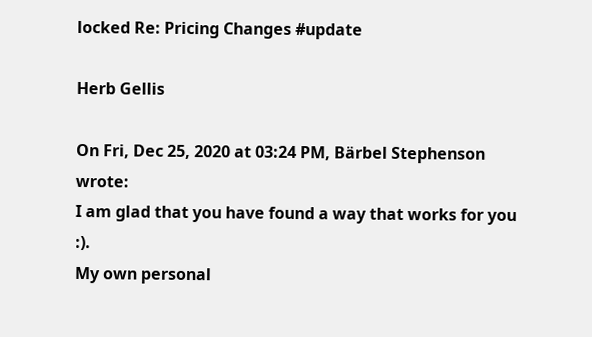locked Re: Pricing Changes #update

Herb Gellis

On Fri, Dec 25, 2020 at 03:24 PM, Bärbel Stephenson wrote:
I am glad that you have found a way that works for you :).
My own personal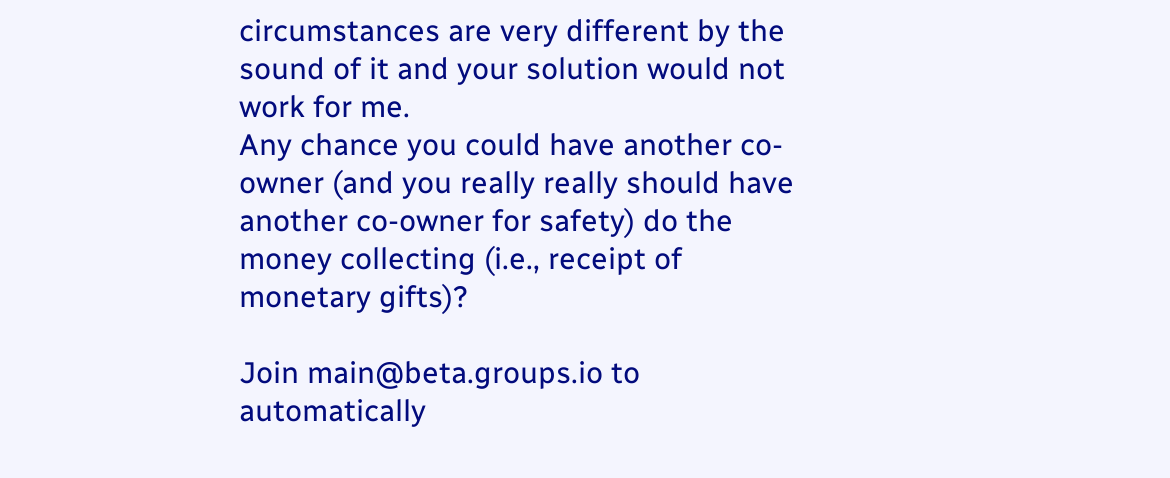circumstances are very different by the sound of it and your solution would not work for me.
Any chance you could have another co-owner (and you really really should have another co-owner for safety) do the money collecting (i.e., receipt of monetary gifts)?

Join main@beta.groups.io to automatically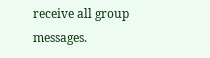receive all group messages.